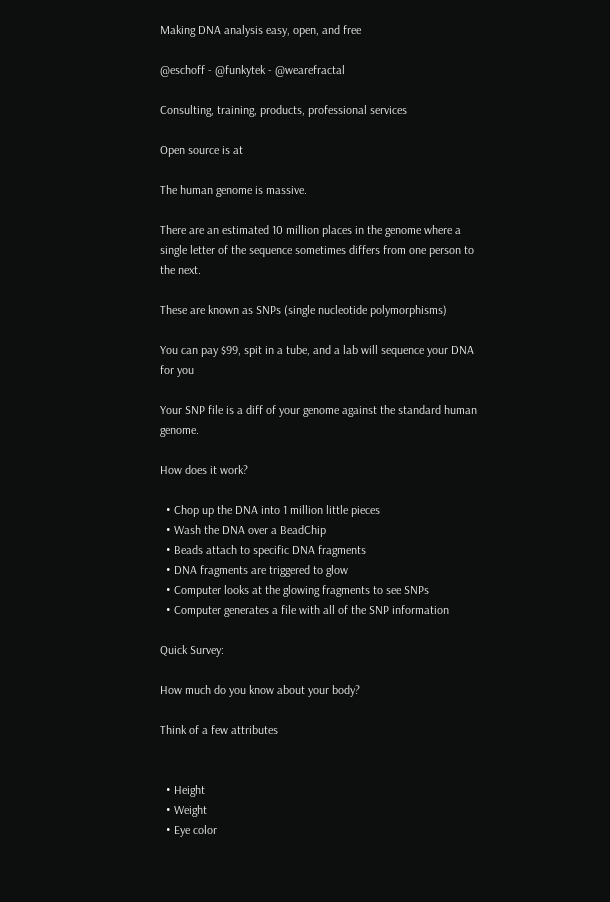Making DNA analysis easy, open, and free

@eschoff - @funkytek - @wearefractal

Consulting, training, products, professional services

Open source is at

The human genome is massive.

There are an estimated 10 million places in the genome where a single letter of the sequence sometimes differs from one person to the next.

These are known as SNPs (single nucleotide polymorphisms)

You can pay $99, spit in a tube, and a lab will sequence your DNA for you

Your SNP file is a diff of your genome against the standard human genome.

How does it work?

  • Chop up the DNA into 1 million little pieces
  • Wash the DNA over a BeadChip
  • Beads attach to specific DNA fragments
  • DNA fragments are triggered to glow
  • Computer looks at the glowing fragments to see SNPs
  • Computer generates a file with all of the SNP information

Quick Survey:

How much do you know about your body?

Think of a few attributes


  • Height
  • Weight
  • Eye color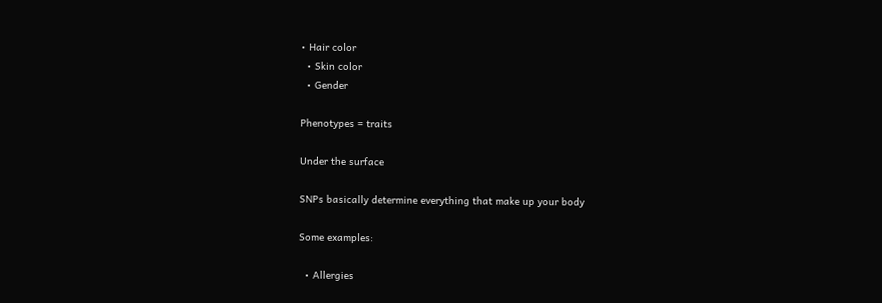• Hair color
  • Skin color
  • Gender

Phenotypes = traits

Under the surface

SNPs basically determine everything that make up your body

Some examples:

  • Allergies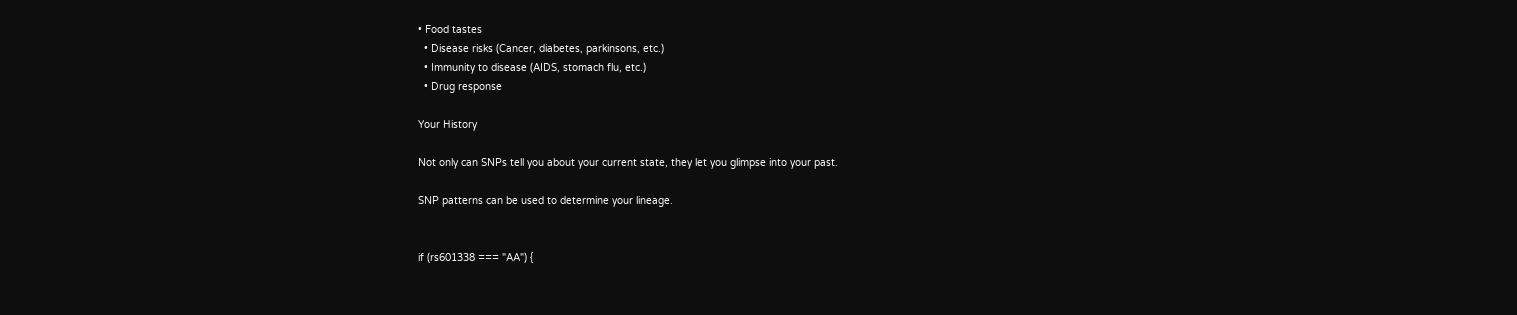• Food tastes
  • Disease risks (Cancer, diabetes, parkinsons, etc.)
  • Immunity to disease (AIDS, stomach flu, etc.)
  • Drug response

Your History

Not only can SNPs tell you about your current state, they let you glimpse into your past.

SNP patterns can be used to determine your lineage.


if (rs601338 === "AA") {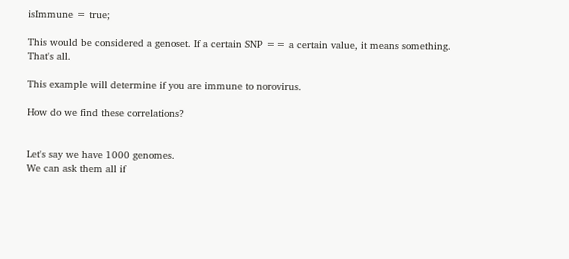isImmune = true;

This would be considered a genoset. If a certain SNP == a certain value, it means something. That's all.

This example will determine if you are immune to norovirus.

How do we find these correlations?


Let's say we have 1000 genomes.
We can ask them all if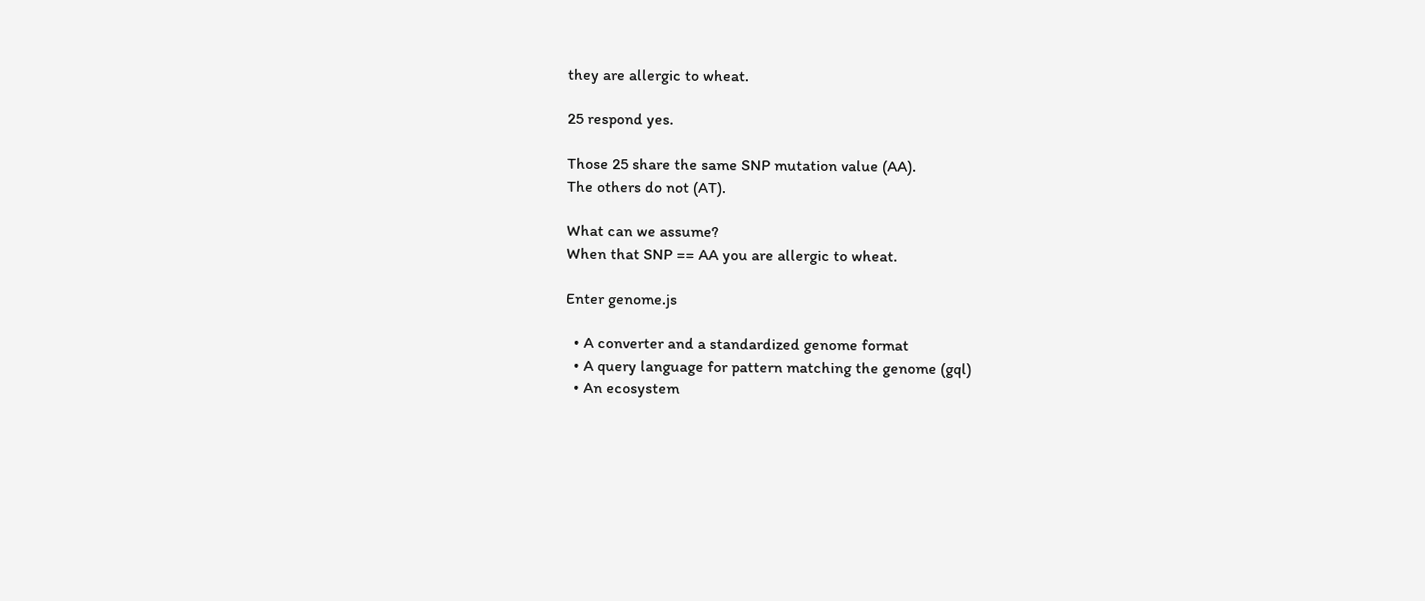they are allergic to wheat.

25 respond yes.

Those 25 share the same SNP mutation value (AA).
The others do not (AT).

What can we assume?
When that SNP == AA you are allergic to wheat.

Enter genome.js

  • A converter and a standardized genome format
  • A query language for pattern matching the genome (gql)
  • An ecosystem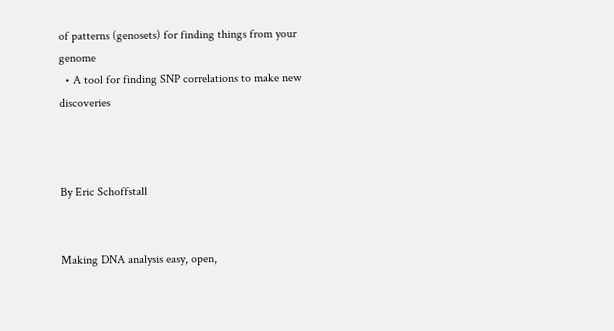of patterns (genosets) for finding things from your genome
  • A tool for finding SNP correlations to make new discoveries



By Eric Schoffstall


Making DNA analysis easy, open,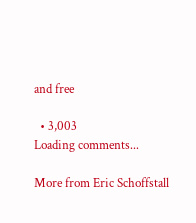and free

  • 3,003
Loading comments...

More from Eric Schoffstall